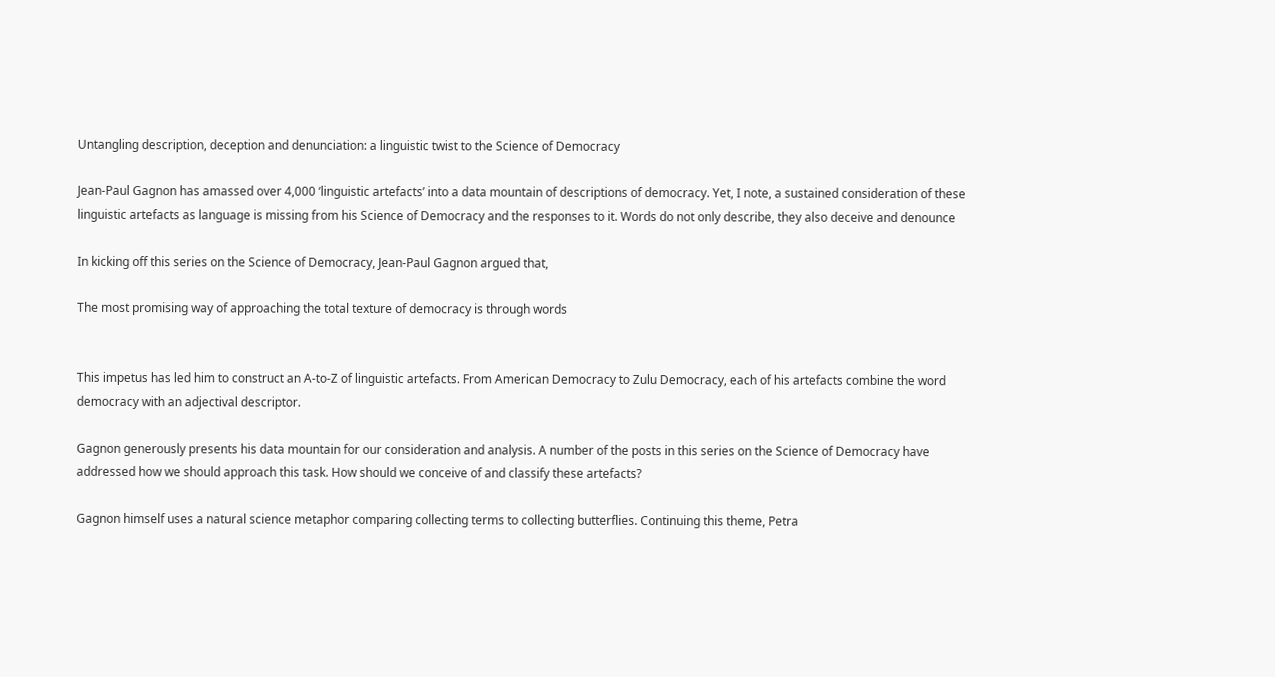Untangling description, deception and denunciation: a linguistic twist to the Science of Democracy

Jean-Paul Gagnon has amassed over 4,000 ‘linguistic artefacts’ into a data mountain of descriptions of democracy. Yet, I note, a sustained consideration of these linguistic artefacts as language is missing from his Science of Democracy and the responses to it. Words do not only describe, they also deceive and denounce

In kicking off this series on the Science of Democracy, Jean-Paul Gagnon argued that,

The most promising way of approaching the total texture of democracy is through words


This impetus has led him to construct an A-to-Z of linguistic artefacts. From American Democracy to Zulu Democracy, each of his artefacts combine the word democracy with an adjectival descriptor.

Gagnon generously presents his data mountain for our consideration and analysis. A number of the posts in this series on the Science of Democracy have addressed how we should approach this task. How should we conceive of and classify these artefacts?

Gagnon himself uses a natural science metaphor comparing collecting terms to collecting butterflies. Continuing this theme, Petra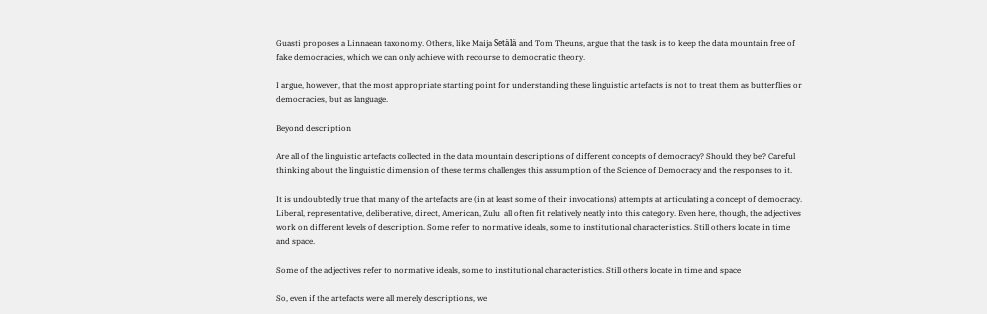Guasti proposes a Linnaean taxonomy. Others, like Maija Setälä and Tom Theuns, argue that the task is to keep the data mountain free of fake democracies, which we can only achieve with recourse to democratic theory.

I argue, however, that the most appropriate starting point for understanding these linguistic artefacts is not to treat them as butterflies or democracies, but as language.

Beyond description

Are all of the linguistic artefacts collected in the data mountain descriptions of different concepts of democracy? Should they be? Careful thinking about the linguistic dimension of these terms challenges this assumption of the Science of Democracy and the responses to it.

It is undoubtedly true that many of the artefacts are (in at least some of their invocations) attempts at articulating a concept of democracy. Liberal, representative, deliberative, direct, American, Zulu  all often fit relatively neatly into this category. Even here, though, the adjectives work on different levels of description. Some refer to normative ideals, some to institutional characteristics. Still others locate in time and space.

Some of the adjectives refer to normative ideals, some to institutional characteristics. Still others locate in time and space

So, even if the artefacts were all merely descriptions, we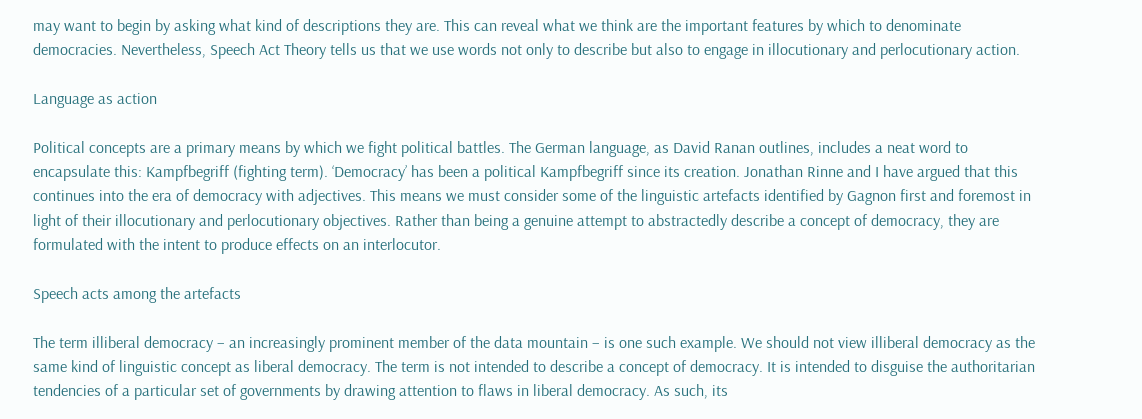may want to begin by asking what kind of descriptions they are. This can reveal what we think are the important features by which to denominate democracies. Nevertheless, Speech Act Theory tells us that we use words not only to describe but also to engage in illocutionary and perlocutionary action.

Language as action

Political concepts are a primary means by which we fight political battles. The German language, as David Ranan outlines, includes a neat word to encapsulate this: Kampfbegriff (fighting term). ‘Democracy’ has been a political Kampfbegriff since its creation. Jonathan Rinne and I have argued that this continues into the era of democracy with adjectives. This means we must consider some of the linguistic artefacts identified by Gagnon first and foremost in light of their illocutionary and perlocutionary objectives. Rather than being a genuine attempt to abstractedly describe a concept of democracy, they are formulated with the intent to produce effects on an interlocutor.

Speech acts among the artefacts

The term illiberal democracy – an increasingly prominent member of the data mountain – is one such example. We should not view illiberal democracy as the same kind of linguistic concept as liberal democracy. The term is not intended to describe a concept of democracy. It is intended to disguise the authoritarian tendencies of a particular set of governments by drawing attention to flaws in liberal democracy. As such, its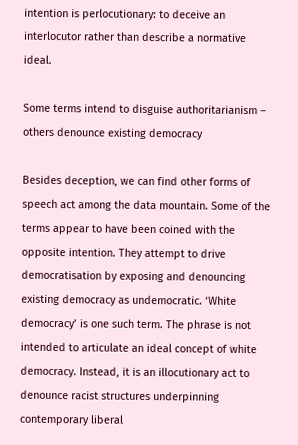intention is perlocutionary: to deceive an interlocutor rather than describe a normative ideal.

Some terms intend to disguise authoritarianism – others denounce existing democracy

Besides deception, we can find other forms of speech act among the data mountain. Some of the terms appear to have been coined with the opposite intention. They attempt to drive democratisation by exposing and denouncing existing democracy as undemocratic. ‘White democracy’ is one such term. The phrase is not intended to articulate an ideal concept of white democracy. Instead, it is an illocutionary act to denounce racist structures underpinning contemporary liberal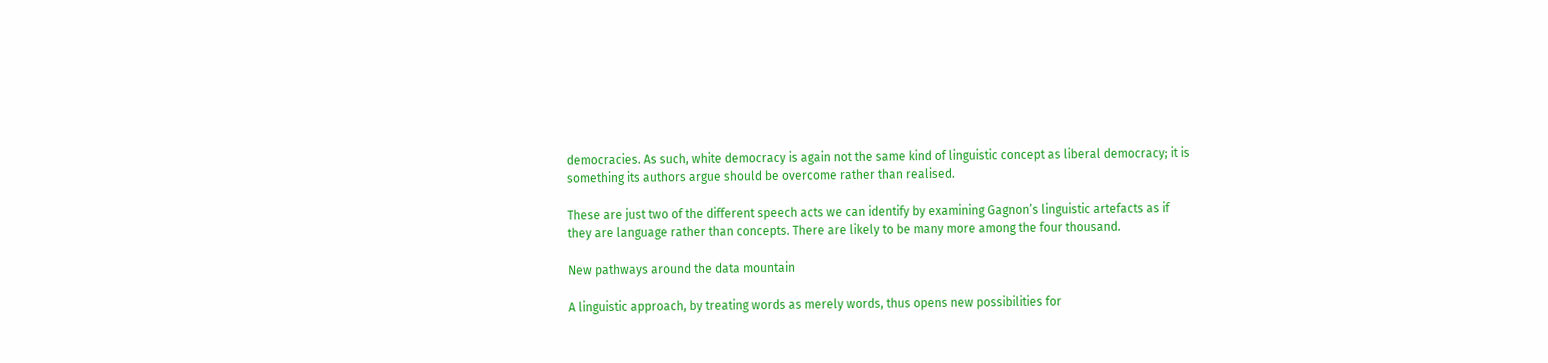democracies. As such, white democracy is again not the same kind of linguistic concept as liberal democracy; it is something its authors argue should be overcome rather than realised.

These are just two of the different speech acts we can identify by examining Gagnon’s linguistic artefacts as if they are language rather than concepts. There are likely to be many more among the four thousand.

New pathways around the data mountain

A linguistic approach, by treating words as merely words, thus opens new possibilities for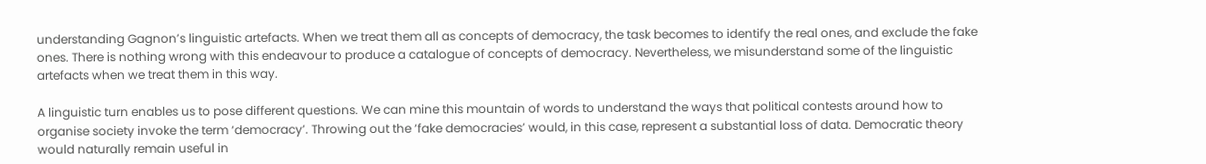understanding Gagnon’s linguistic artefacts. When we treat them all as concepts of democracy, the task becomes to identify the real ones, and exclude the fake ones. There is nothing wrong with this endeavour to produce a catalogue of concepts of democracy. Nevertheless, we misunderstand some of the linguistic artefacts when we treat them in this way.

A linguistic turn enables us to pose different questions. We can mine this mountain of words to understand the ways that political contests around how to organise society invoke the term ‘democracy’. Throwing out the ‘fake democracies’ would, in this case, represent a substantial loss of data. Democratic theory would naturally remain useful in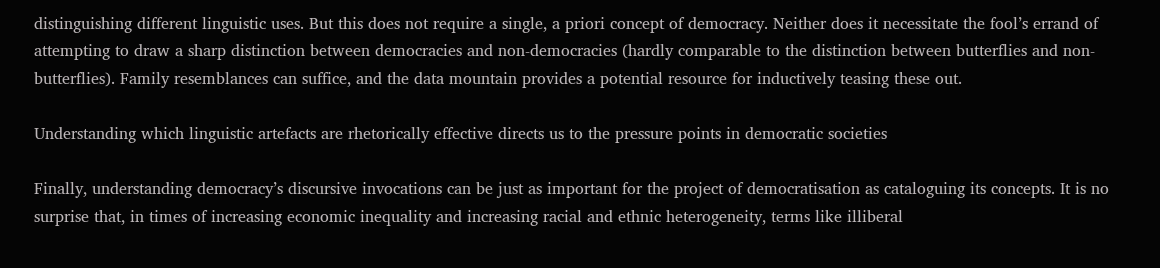distinguishing different linguistic uses. But this does not require a single, a priori concept of democracy. Neither does it necessitate the fool’s errand of attempting to draw a sharp distinction between democracies and non-democracies (hardly comparable to the distinction between butterflies and non-butterflies). Family resemblances can suffice, and the data mountain provides a potential resource for inductively teasing these out.

Understanding which linguistic artefacts are rhetorically effective directs us to the pressure points in democratic societies

Finally, understanding democracy’s discursive invocations can be just as important for the project of democratisation as cataloguing its concepts. It is no surprise that, in times of increasing economic inequality and increasing racial and ethnic heterogeneity, terms like illiberal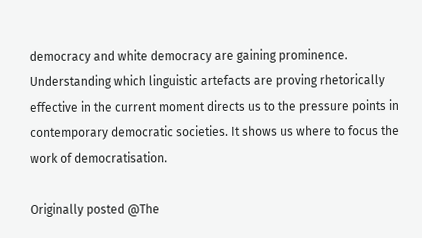democracy and white democracy are gaining prominence. Understanding which linguistic artefacts are proving rhetorically effective in the current moment directs us to the pressure points in contemporary democratic societies. It shows us where to focus the work of democratisation.

Originally posted @The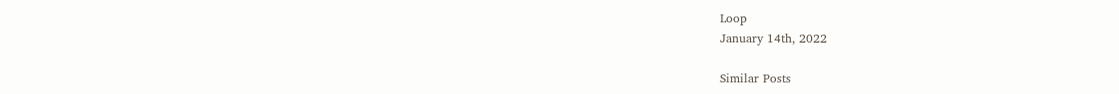Loop
January 14th, 2022

Similar Posts